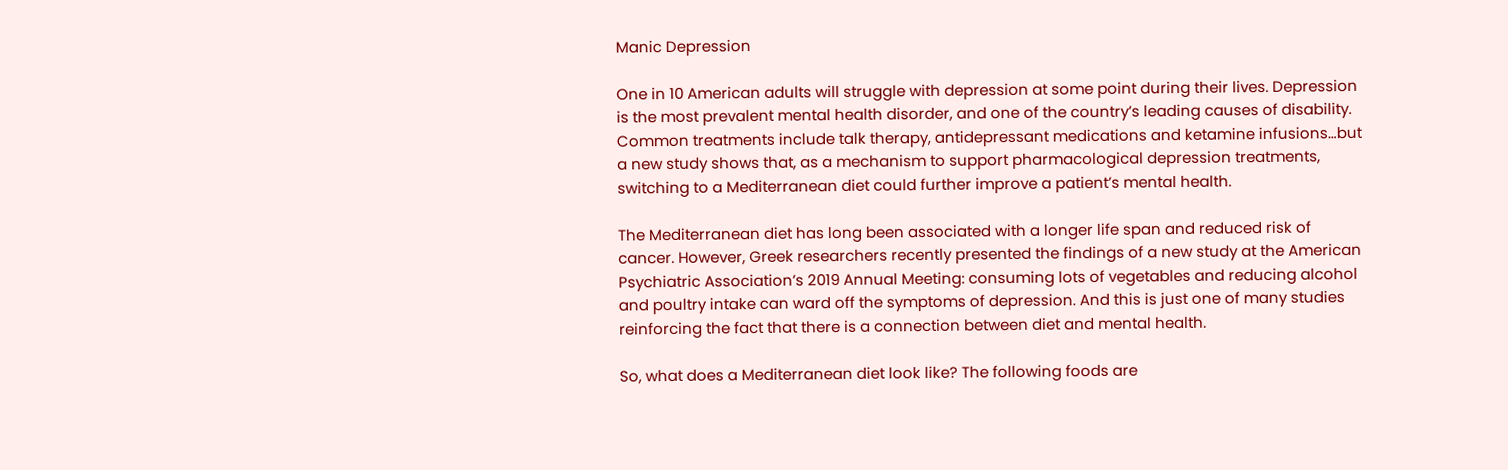Manic Depression

One in 10 American adults will struggle with depression at some point during their lives. Depression is the most prevalent mental health disorder, and one of the country’s leading causes of disability. Common treatments include talk therapy, antidepressant medications and ketamine infusions…but a new study shows that, as a mechanism to support pharmacological depression treatments, switching to a Mediterranean diet could further improve a patient’s mental health.

The Mediterranean diet has long been associated with a longer life span and reduced risk of cancer. However, Greek researchers recently presented the findings of a new study at the American Psychiatric Association’s 2019 Annual Meeting: consuming lots of vegetables and reducing alcohol and poultry intake can ward off the symptoms of depression. And this is just one of many studies reinforcing the fact that there is a connection between diet and mental health.

So, what does a Mediterranean diet look like? The following foods are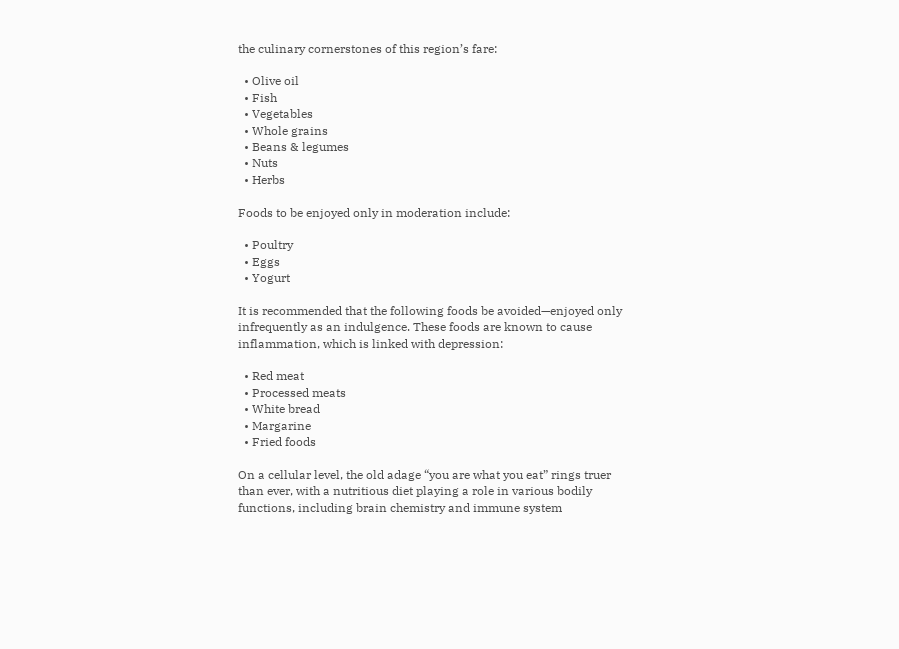the culinary cornerstones of this region’s fare:

  • Olive oil
  • Fish
  • Vegetables
  • Whole grains
  • Beans & legumes
  • Nuts
  • Herbs

Foods to be enjoyed only in moderation include:

  • Poultry
  • Eggs
  • Yogurt

It is recommended that the following foods be avoided—enjoyed only infrequently as an indulgence. These foods are known to cause inflammation, which is linked with depression:

  • Red meat
  • Processed meats
  • White bread
  • Margarine
  • Fried foods

On a cellular level, the old adage “you are what you eat” rings truer than ever, with a nutritious diet playing a role in various bodily functions, including brain chemistry and immune system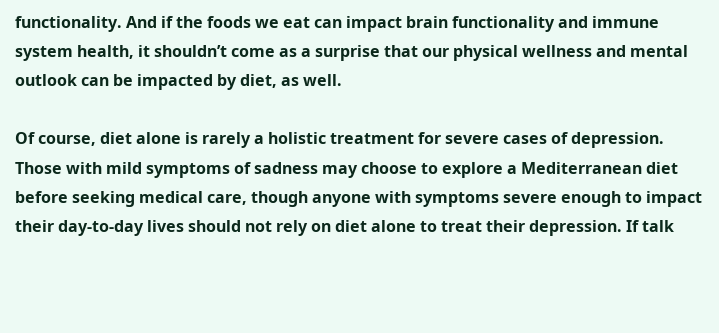functionality. And if the foods we eat can impact brain functionality and immune system health, it shouldn’t come as a surprise that our physical wellness and mental outlook can be impacted by diet, as well.

Of course, diet alone is rarely a holistic treatment for severe cases of depression. Those with mild symptoms of sadness may choose to explore a Mediterranean diet before seeking medical care, though anyone with symptoms severe enough to impact their day-to-day lives should not rely on diet alone to treat their depression. If talk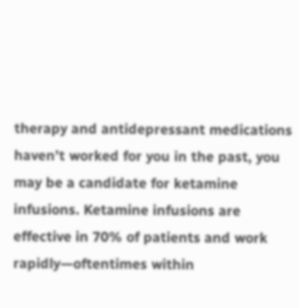therapy and antidepressant medications haven’t worked for you in the past, you may be a candidate for ketamine infusions. Ketamine infusions are effective in 70% of patients and work rapidly—oftentimes within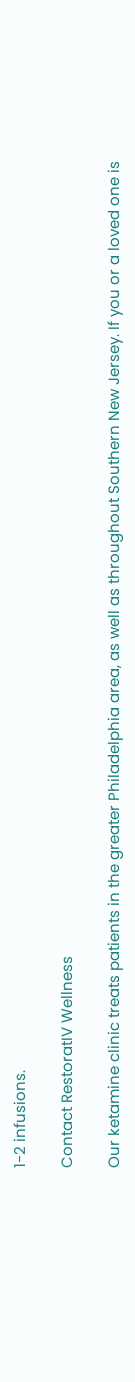1-2 infusions.

Contact RestoratIV Wellness

Our ketamine clinic treats patients in the greater Philadelphia area, as well as throughout Southern New Jersey. If you or a loved one is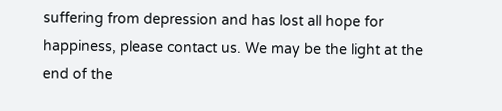suffering from depression and has lost all hope for happiness, please contact us. We may be the light at the end of the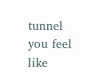tunnel you feel like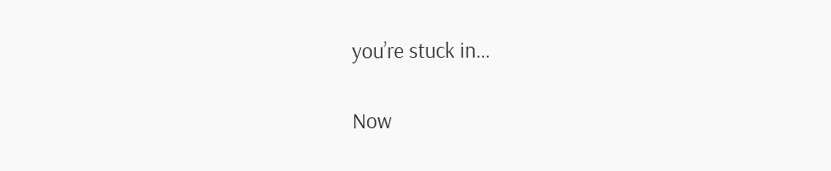you’re stuck in…

Now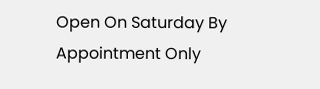Open On Saturday By Appointment Only